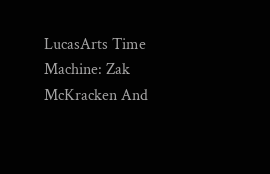LucasArts Time Machine: Zak McKracken And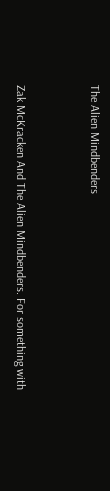The Alien Mindbenders


Zak McKracken And The Alien Mindbenders. For something with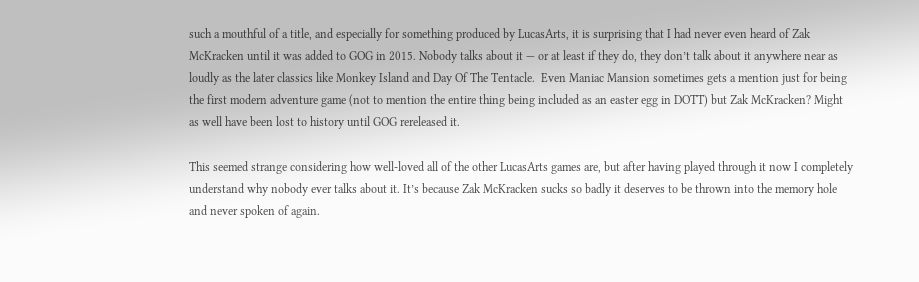such a mouthful of a title, and especially for something produced by LucasArts, it is surprising that I had never even heard of Zak McKracken until it was added to GOG in 2015. Nobody talks about it — or at least if they do, they don’t talk about it anywhere near as loudly as the later classics like Monkey Island and Day Of The Tentacle.  Even Maniac Mansion sometimes gets a mention just for being the first modern adventure game (not to mention the entire thing being included as an easter egg in DOTT) but Zak McKracken? Might as well have been lost to history until GOG rereleased it.

This seemed strange considering how well-loved all of the other LucasArts games are, but after having played through it now I completely understand why nobody ever talks about it. It’s because Zak McKracken sucks so badly it deserves to be thrown into the memory hole and never spoken of again.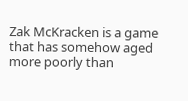Zak McKracken is a game that has somehow aged more poorly than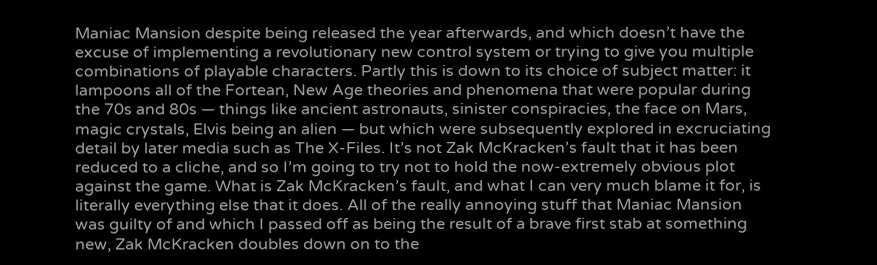Maniac Mansion despite being released the year afterwards, and which doesn’t have the excuse of implementing a revolutionary new control system or trying to give you multiple combinations of playable characters. Partly this is down to its choice of subject matter: it lampoons all of the Fortean, New Age theories and phenomena that were popular during the 70s and 80s — things like ancient astronauts, sinister conspiracies, the face on Mars, magic crystals, Elvis being an alien — but which were subsequently explored in excruciating detail by later media such as The X-Files. It’s not Zak McKracken’s fault that it has been reduced to a cliche, and so I’m going to try not to hold the now-extremely obvious plot against the game. What is Zak McKracken’s fault, and what I can very much blame it for, is literally everything else that it does. All of the really annoying stuff that Maniac Mansion was guilty of and which I passed off as being the result of a brave first stab at something new, Zak McKracken doubles down on to the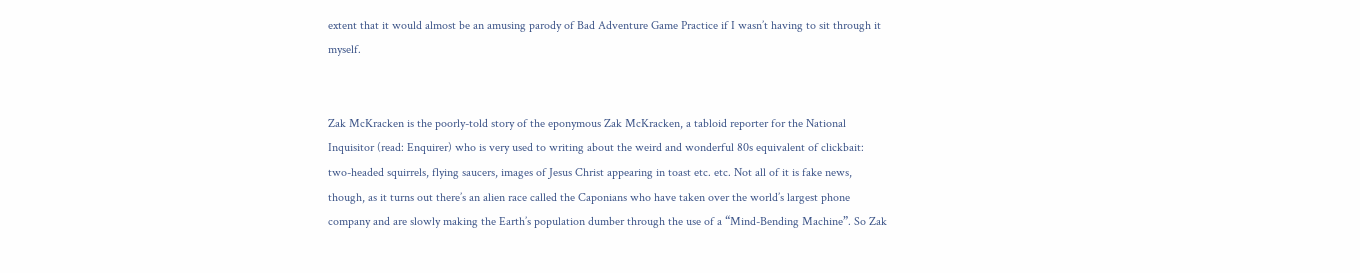extent that it would almost be an amusing parody of Bad Adventure Game Practice if I wasn’t having to sit through it myself.


Zak McKracken is the poorly-told story of the eponymous Zak McKracken, a tabloid reporter for the National Inquisitor (read: Enquirer) who is very used to writing about the weird and wonderful 80s equivalent of clickbait: two-headed squirrels, flying saucers, images of Jesus Christ appearing in toast etc. etc. Not all of it is fake news, though, as it turns out there’s an alien race called the Caponians who have taken over the world’s largest phone company and are slowly making the Earth’s population dumber through the use of a “Mind-Bending Machine”. So Zak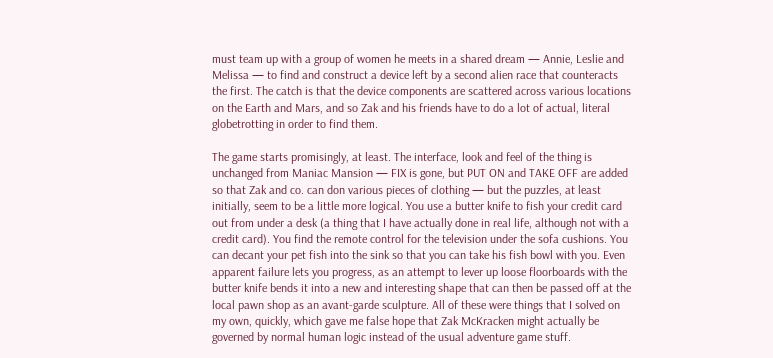must team up with a group of women he meets in a shared dream — Annie, Leslie and Melissa — to find and construct a device left by a second alien race that counteracts the first. The catch is that the device components are scattered across various locations on the Earth and Mars, and so Zak and his friends have to do a lot of actual, literal globetrotting in order to find them.

The game starts promisingly, at least. The interface, look and feel of the thing is unchanged from Maniac Mansion — FIX is gone, but PUT ON and TAKE OFF are added so that Zak and co. can don various pieces of clothing — but the puzzles, at least initially, seem to be a little more logical. You use a butter knife to fish your credit card out from under a desk (a thing that I have actually done in real life, although not with a credit card). You find the remote control for the television under the sofa cushions. You can decant your pet fish into the sink so that you can take his fish bowl with you. Even apparent failure lets you progress, as an attempt to lever up loose floorboards with the butter knife bends it into a new and interesting shape that can then be passed off at the local pawn shop as an avant-garde sculpture. All of these were things that I solved on my own, quickly, which gave me false hope that Zak McKracken might actually be governed by normal human logic instead of the usual adventure game stuff.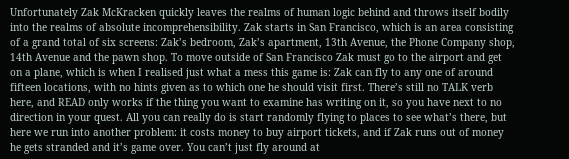Unfortunately Zak McKracken quickly leaves the realms of human logic behind and throws itself bodily into the realms of absolute incomprehensibility. Zak starts in San Francisco, which is an area consisting of a grand total of six screens: Zak’s bedroom, Zak’s apartment, 13th Avenue, the Phone Company shop, 14th Avenue and the pawn shop. To move outside of San Francisco Zak must go to the airport and get on a plane, which is when I realised just what a mess this game is: Zak can fly to any one of around fifteen locations, with no hints given as to which one he should visit first. There’s still no TALK verb here, and READ only works if the thing you want to examine has writing on it, so you have next to no direction in your quest. All you can really do is start randomly flying to places to see what’s there, but here we run into another problem: it costs money to buy airport tickets, and if Zak runs out of money he gets stranded and it’s game over. You can’t just fly around at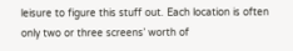leisure to figure this stuff out. Each location is often only two or three screens’ worth of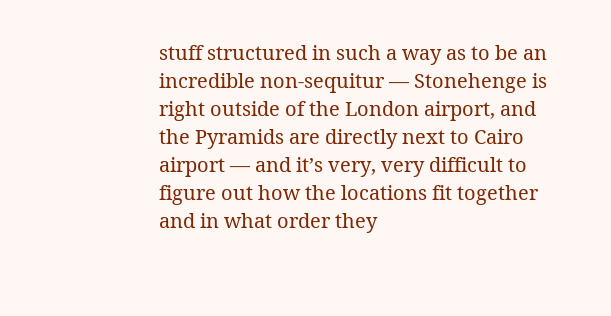stuff structured in such a way as to be an incredible non-sequitur — Stonehenge is right outside of the London airport, and the Pyramids are directly next to Cairo airport — and it’s very, very difficult to figure out how the locations fit together and in what order they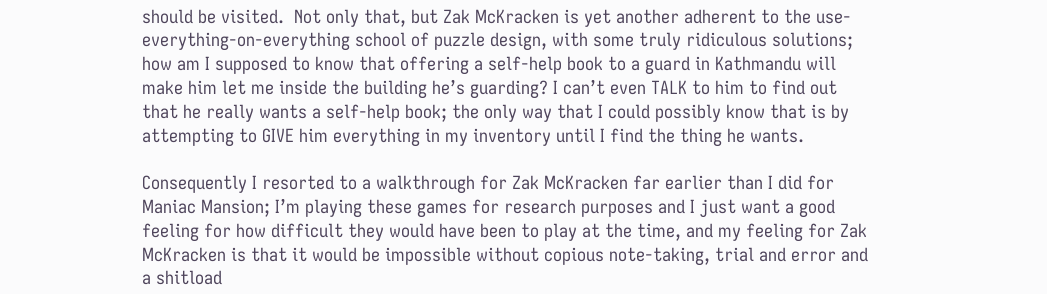should be visited.  Not only that, but Zak McKracken is yet another adherent to the use-everything-on-everything school of puzzle design, with some truly ridiculous solutions; how am I supposed to know that offering a self-help book to a guard in Kathmandu will make him let me inside the building he’s guarding? I can’t even TALK to him to find out that he really wants a self-help book; the only way that I could possibly know that is by attempting to GIVE him everything in my inventory until I find the thing he wants.

Consequently I resorted to a walkthrough for Zak McKracken far earlier than I did for Maniac Mansion; I’m playing these games for research purposes and I just want a good feeling for how difficult they would have been to play at the time, and my feeling for Zak McKracken is that it would be impossible without copious note-taking, trial and error and a shitload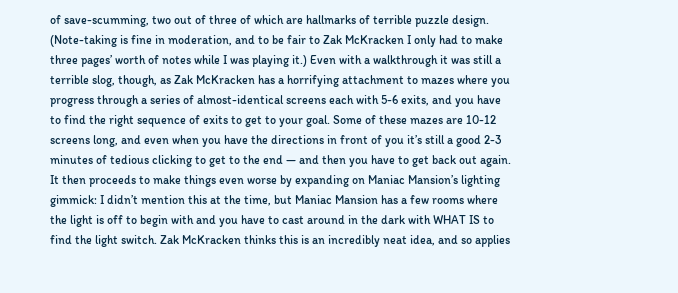of save-scumming, two out of three of which are hallmarks of terrible puzzle design. (Note-taking is fine in moderation, and to be fair to Zak McKracken I only had to make three pages’ worth of notes while I was playing it.) Even with a walkthrough it was still a terrible slog, though, as Zak McKracken has a horrifying attachment to mazes where you progress through a series of almost-identical screens each with 5-6 exits, and you have to find the right sequence of exits to get to your goal. Some of these mazes are 10-12 screens long, and even when you have the directions in front of you it’s still a good 2-3 minutes of tedious clicking to get to the end — and then you have to get back out again. It then proceeds to make things even worse by expanding on Maniac Mansion’s lighting gimmick: I didn’t mention this at the time, but Maniac Mansion has a few rooms where the light is off to begin with and you have to cast around in the dark with WHAT IS to find the light switch. Zak McKracken thinks this is an incredibly neat idea, and so applies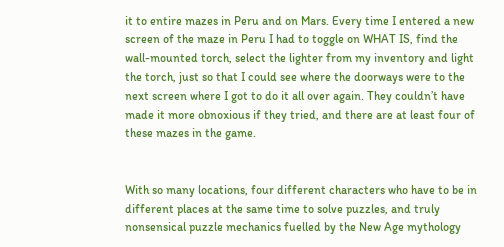it to entire mazes in Peru and on Mars. Every time I entered a new screen of the maze in Peru I had to toggle on WHAT IS, find the wall-mounted torch, select the lighter from my inventory and light the torch, just so that I could see where the doorways were to the next screen where I got to do it all over again. They couldn’t have made it more obnoxious if they tried, and there are at least four of these mazes in the game.


With so many locations, four different characters who have to be in different places at the same time to solve puzzles, and truly nonsensical puzzle mechanics fuelled by the New Age mythology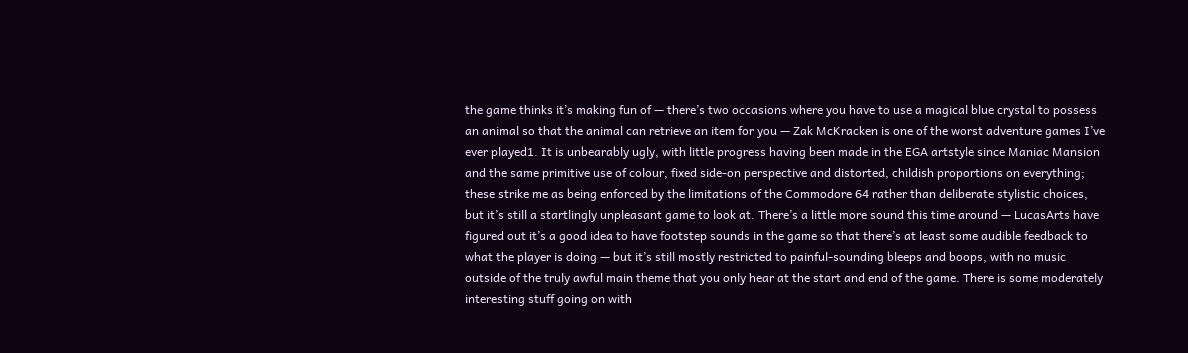the game thinks it’s making fun of — there’s two occasions where you have to use a magical blue crystal to possess an animal so that the animal can retrieve an item for you — Zak McKracken is one of the worst adventure games I’ve ever played1. It is unbearably ugly, with little progress having been made in the EGA artstyle since Maniac Mansion and the same primitive use of colour, fixed side-on perspective and distorted, childish proportions on everything; these strike me as being enforced by the limitations of the Commodore 64 rather than deliberate stylistic choices, but it’s still a startlingly unpleasant game to look at. There’s a little more sound this time around — LucasArts have figured out it’s a good idea to have footstep sounds in the game so that there’s at least some audible feedback to what the player is doing — but it’s still mostly restricted to painful-sounding bleeps and boops, with no music outside of the truly awful main theme that you only hear at the start and end of the game. There is some moderately interesting stuff going on with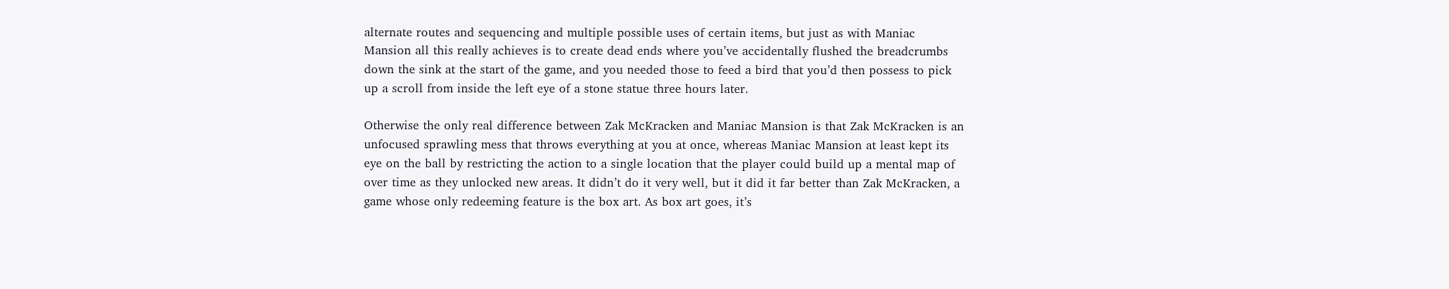alternate routes and sequencing and multiple possible uses of certain items, but just as with Maniac Mansion all this really achieves is to create dead ends where you’ve accidentally flushed the breadcrumbs down the sink at the start of the game, and you needed those to feed a bird that you’d then possess to pick up a scroll from inside the left eye of a stone statue three hours later.

Otherwise the only real difference between Zak McKracken and Maniac Mansion is that Zak McKracken is an unfocused sprawling mess that throws everything at you at once, whereas Maniac Mansion at least kept its eye on the ball by restricting the action to a single location that the player could build up a mental map of over time as they unlocked new areas. It didn’t do it very well, but it did it far better than Zak McKracken, a game whose only redeeming feature is the box art. As box art goes, it’s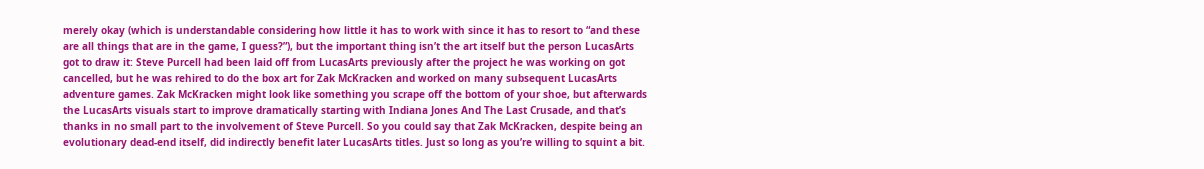merely okay (which is understandable considering how little it has to work with since it has to resort to “and these are all things that are in the game, I guess?”), but the important thing isn’t the art itself but the person LucasArts got to draw it: Steve Purcell had been laid off from LucasArts previously after the project he was working on got cancelled, but he was rehired to do the box art for Zak McKracken and worked on many subsequent LucasArts adventure games. Zak McKracken might look like something you scrape off the bottom of your shoe, but afterwards the LucasArts visuals start to improve dramatically starting with Indiana Jones And The Last Crusade, and that’s thanks in no small part to the involvement of Steve Purcell. So you could say that Zak McKracken, despite being an evolutionary dead-end itself, did indirectly benefit later LucasArts titles. Just so long as you’re willing to squint a bit.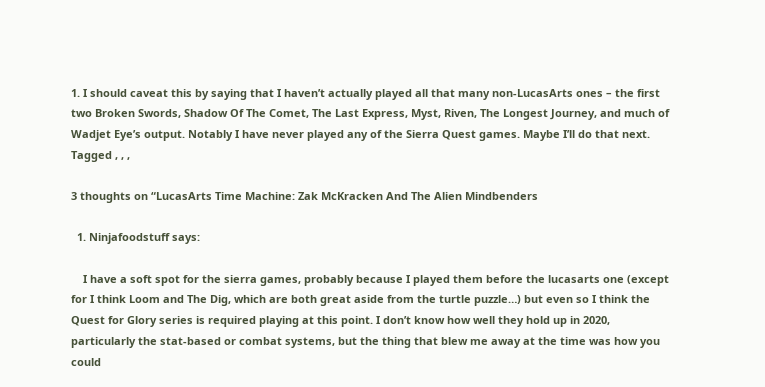1. I should caveat this by saying that I haven’t actually played all that many non-LucasArts ones – the first two Broken Swords, Shadow Of The Comet, The Last Express, Myst, Riven, The Longest Journey, and much of Wadjet Eye’s output. Notably I have never played any of the Sierra Quest games. Maybe I’ll do that next.
Tagged , , ,

3 thoughts on “LucasArts Time Machine: Zak McKracken And The Alien Mindbenders

  1. Ninjafoodstuff says:

    I have a soft spot for the sierra games, probably because I played them before the lucasarts one (except for I think Loom and The Dig, which are both great aside from the turtle puzzle…) but even so I think the Quest for Glory series is required playing at this point. I don’t know how well they hold up in 2020, particularly the stat-based or combat systems, but the thing that blew me away at the time was how you could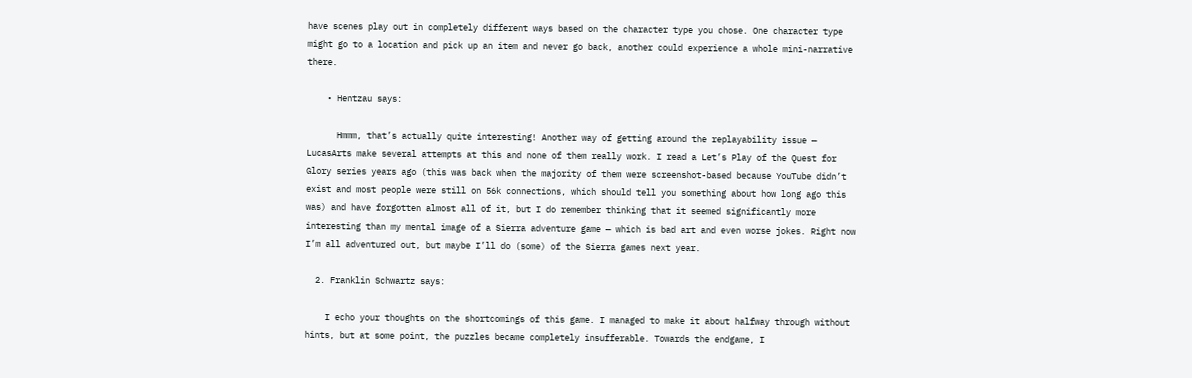have scenes play out in completely different ways based on the character type you chose. One character type might go to a location and pick up an item and never go back, another could experience a whole mini-narrative there.

    • Hentzau says:

      Hmmm, that’s actually quite interesting! Another way of getting around the replayability issue — LucasArts make several attempts at this and none of them really work. I read a Let’s Play of the Quest for Glory series years ago (this was back when the majority of them were screenshot-based because YouTube didn’t exist and most people were still on 56k connections, which should tell you something about how long ago this was) and have forgotten almost all of it, but I do remember thinking that it seemed significantly more interesting than my mental image of a Sierra adventure game — which is bad art and even worse jokes. Right now I’m all adventured out, but maybe I’ll do (some) of the Sierra games next year.

  2. Franklin Schwartz says:

    I echo your thoughts on the shortcomings of this game. I managed to make it about halfway through without hints, but at some point, the puzzles became completely insufferable. Towards the endgame, I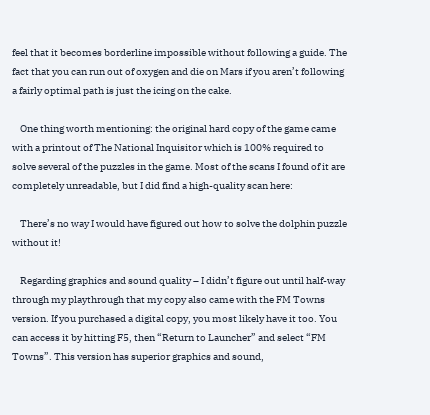feel that it becomes borderline impossible without following a guide. The fact that you can run out of oxygen and die on Mars if you aren’t following a fairly optimal path is just the icing on the cake.

    One thing worth mentioning: the original hard copy of the game came with a printout of The National Inquisitor which is 100% required to solve several of the puzzles in the game. Most of the scans I found of it are completely unreadable, but I did find a high-quality scan here:

    There’s no way I would have figured out how to solve the dolphin puzzle without it!

    Regarding graphics and sound quality – I didn’t figure out until half-way through my playthrough that my copy also came with the FM Towns version. If you purchased a digital copy, you most likely have it too. You can access it by hitting F5, then “Return to Launcher” and select “FM Towns”. This version has superior graphics and sound,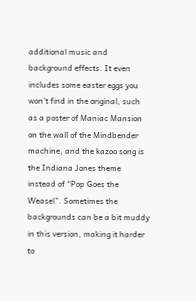additional music and background effects. It even includes some easter eggs you won’t find in the original, such as a poster of Maniac Mansion on the wall of the Mindbender machine, and the kazoo song is the Indiana Jones theme instead of “Pop Goes the Weasel”. Sometimes the backgrounds can be a bit muddy in this version, making it harder to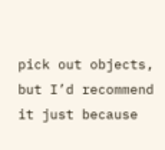pick out objects, but I’d recommend it just because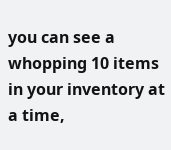you can see a whopping 10 items in your inventory at a time,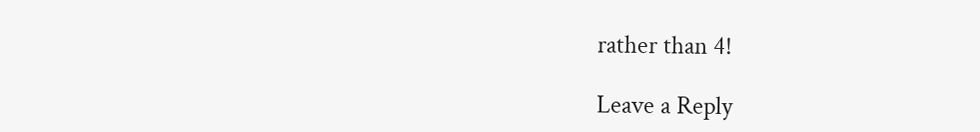rather than 4!

Leave a Reply